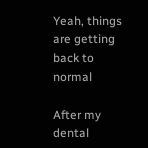Yeah, things are getting back to normal

After my dental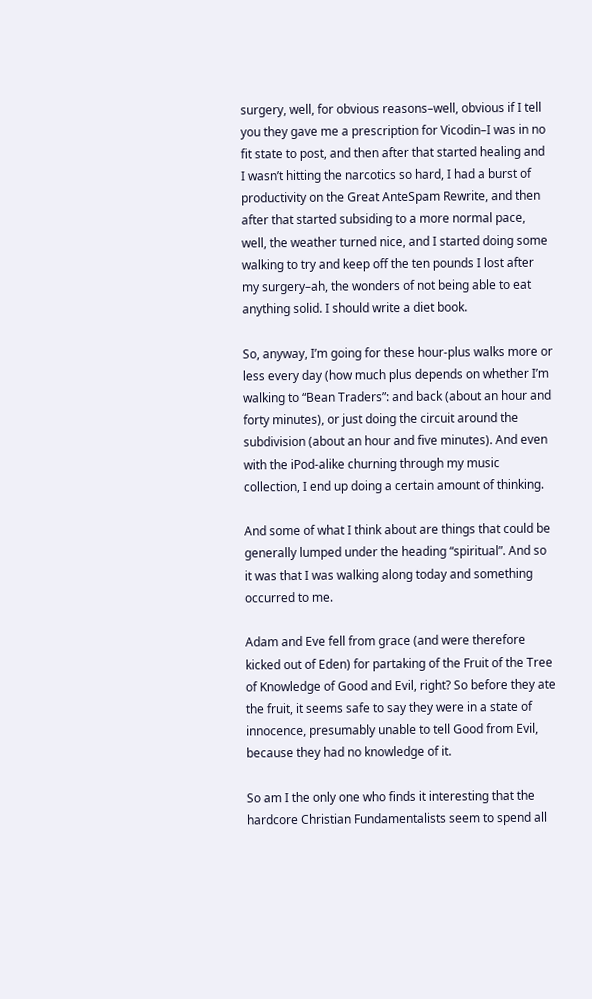surgery, well, for obvious reasons–well, obvious if I tell you they gave me a prescription for Vicodin–I was in no fit state to post, and then after that started healing and I wasn’t hitting the narcotics so hard, I had a burst of productivity on the Great AnteSpam Rewrite, and then after that started subsiding to a more normal pace, well, the weather turned nice, and I started doing some walking to try and keep off the ten pounds I lost after my surgery–ah, the wonders of not being able to eat anything solid. I should write a diet book.

So, anyway, I’m going for these hour-plus walks more or less every day (how much plus depends on whether I’m walking to “Bean Traders”: and back (about an hour and forty minutes), or just doing the circuit around the subdivision (about an hour and five minutes). And even with the iPod-alike churning through my music collection, I end up doing a certain amount of thinking.

And some of what I think about are things that could be generally lumped under the heading “spiritual”. And so it was that I was walking along today and something occurred to me.

Adam and Eve fell from grace (and were therefore kicked out of Eden) for partaking of the Fruit of the Tree of Knowledge of Good and Evil, right? So before they ate the fruit, it seems safe to say they were in a state of innocence, presumably unable to tell Good from Evil, because they had no knowledge of it.

So am I the only one who finds it interesting that the hardcore Christian Fundamentalists seem to spend all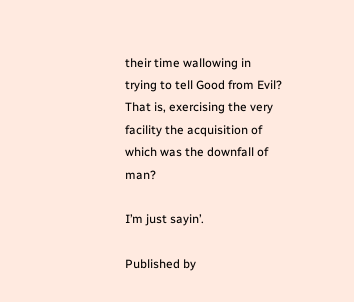their time wallowing in trying to tell Good from Evil? That is, exercising the very facility the acquisition of which was the downfall of man?

I’m just sayin’.

Published by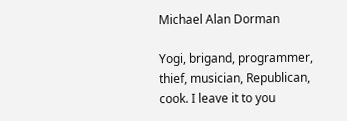Michael Alan Dorman

Yogi, brigand, programmer, thief, musician, Republican, cook. I leave it to you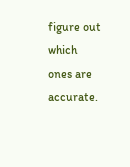figure out which ones are accurate.